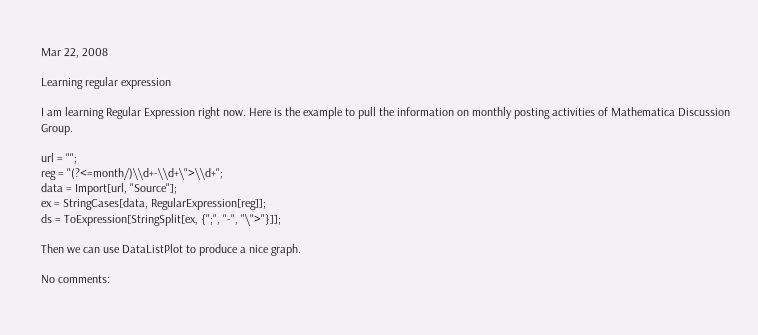Mar 22, 2008

Learning regular expression

I am learning Regular Expression right now. Here is the example to pull the information on monthly posting activities of Mathematica Discussion Group.

url = "";
reg = "(?<=month/)\\d+-\\d+\">\\d+";
data = Import[url, "Source"];
ex = StringCases[data, RegularExpression[reg]];
ds = ToExpression[StringSplit[ex, {";", "-", "\">"}]];

Then we can use DataListPlot to produce a nice graph.

No comments: